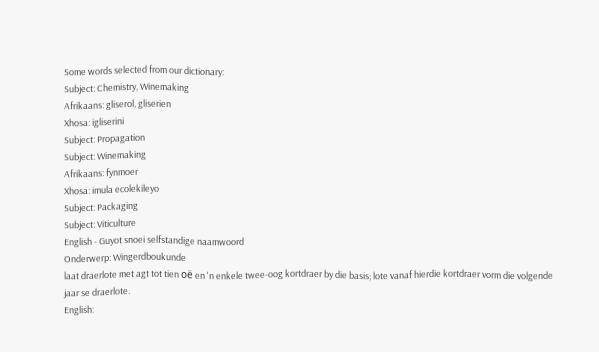Some words selected from our dictionary:
Subject: Chemistry, Winemaking
Afrikaans: gliserol, gliserien
Xhosa: igliserini
Subject: Propagation
Subject: Winemaking
Afrikaans: fynmoer
Xhosa: imula ecolekileyo
Subject: Packaging
Subject: Viticulture
English - Guyot snoei selfstandige naamwoord
Onderwerp: Wingerdboukunde
laat draerlote met agt tot tien oë en 'n enkele twee-oog kortdraer by die basis; lote vanaf hierdie kortdraer vorm die volgende jaar se draerlote.
English: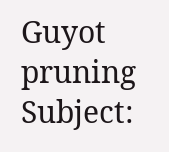Guyot pruning
Subject: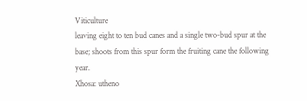Viticulture
leaving eight to ten bud canes and a single two-bud spur at the base; shoots from this spur form the fruiting cane the following year.
Xhosa: utheno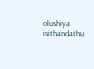olushiya isithandathu